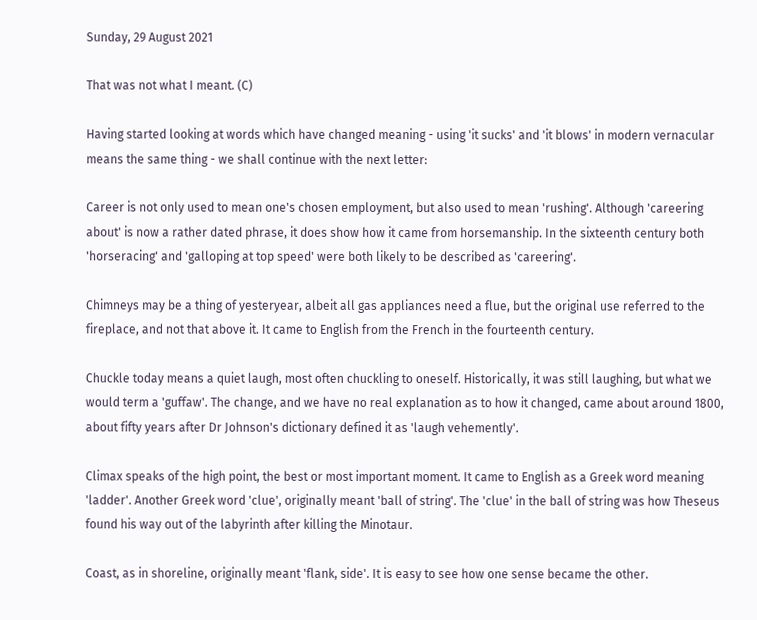Sunday, 29 August 2021

That was not what I meant. (C)

Having started looking at words which have changed meaning - using 'it sucks' and 'it blows' in modern vernacular means the same thing - we shall continue with the next letter:

Career is not only used to mean one's chosen employment, but also used to mean 'rushing'. Although 'careering about' is now a rather dated phrase, it does show how it came from horsemanship. In the sixteenth century both 'horseracing' and 'galloping at top speed' were both likely to be described as 'careering'.

Chimneys may be a thing of yesteryear, albeit all gas appliances need a flue, but the original use referred to the fireplace, and not that above it. It came to English from the French in the fourteenth century.

Chuckle today means a quiet laugh, most often chuckling to oneself. Historically, it was still laughing, but what we would term a 'guffaw'. The change, and we have no real explanation as to how it changed, came about around 1800, about fifty years after Dr Johnson's dictionary defined it as 'laugh vehemently'.

Climax speaks of the high point, the best or most important moment. It came to English as a Greek word meaning 'ladder'. Another Greek word 'clue', originally meant 'ball of string'. The 'clue' in the ball of string was how Theseus found his way out of the labyrinth after killing the Minotaur.

Coast, as in shoreline, originally meant 'flank, side'. It is easy to see how one sense became the other.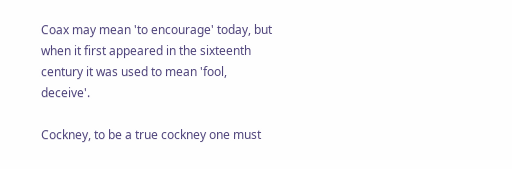Coax may mean 'to encourage' today, but when it first appeared in the sixteenth century it was used to mean 'fool, deceive'.

Cockney, to be a true cockney one must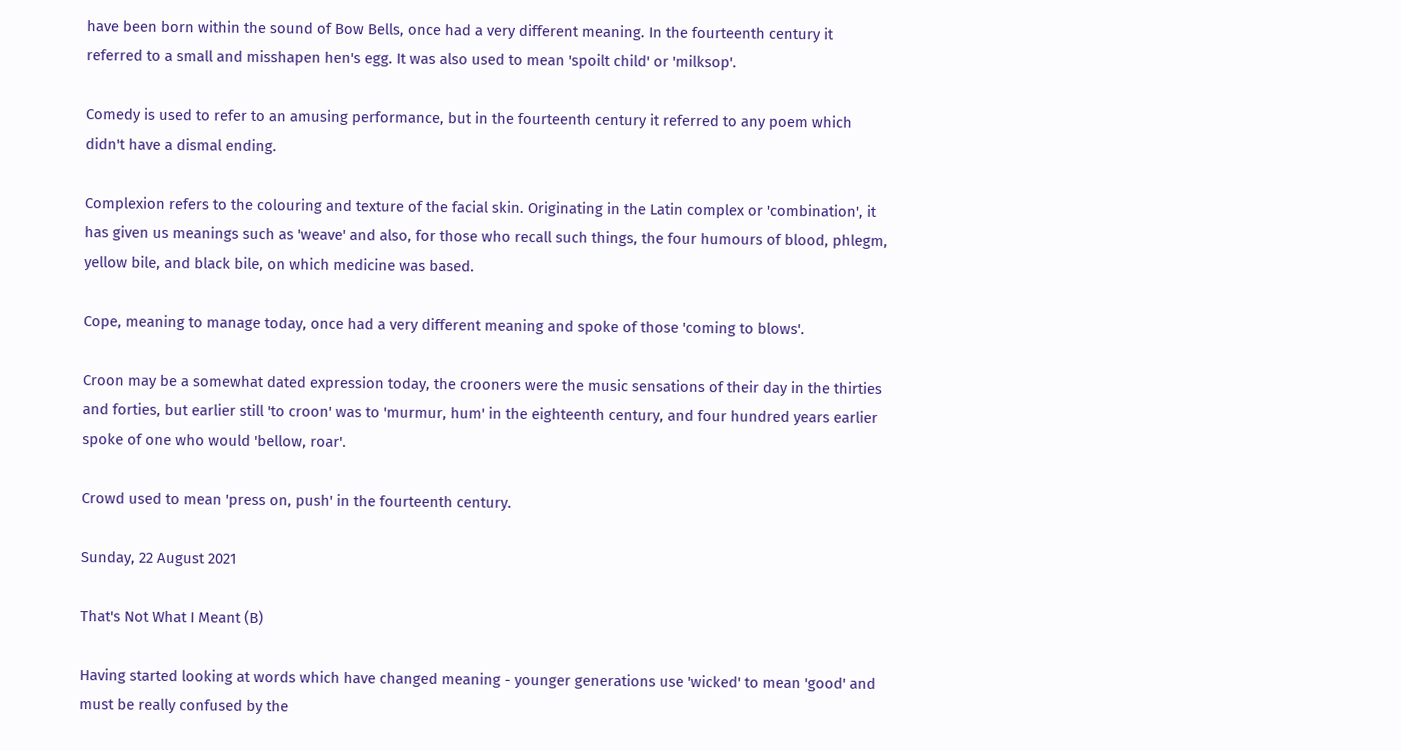have been born within the sound of Bow Bells, once had a very different meaning. In the fourteenth century it referred to a small and misshapen hen's egg. It was also used to mean 'spoilt child' or 'milksop'.

Comedy is used to refer to an amusing performance, but in the fourteenth century it referred to any poem which didn't have a dismal ending.

Complexion refers to the colouring and texture of the facial skin. Originating in the Latin complex or 'combination', it has given us meanings such as 'weave' and also, for those who recall such things, the four humours of blood, phlegm, yellow bile, and black bile, on which medicine was based.

Cope, meaning to manage today, once had a very different meaning and spoke of those 'coming to blows'.

Croon may be a somewhat dated expression today, the crooners were the music sensations of their day in the thirties and forties, but earlier still 'to croon' was to 'murmur, hum' in the eighteenth century, and four hundred years earlier spoke of one who would 'bellow, roar'.

Crowd used to mean 'press on, push' in the fourteenth century.

Sunday, 22 August 2021

That's Not What I Meant (B)

Having started looking at words which have changed meaning - younger generations use 'wicked' to mean 'good' and must be really confused by the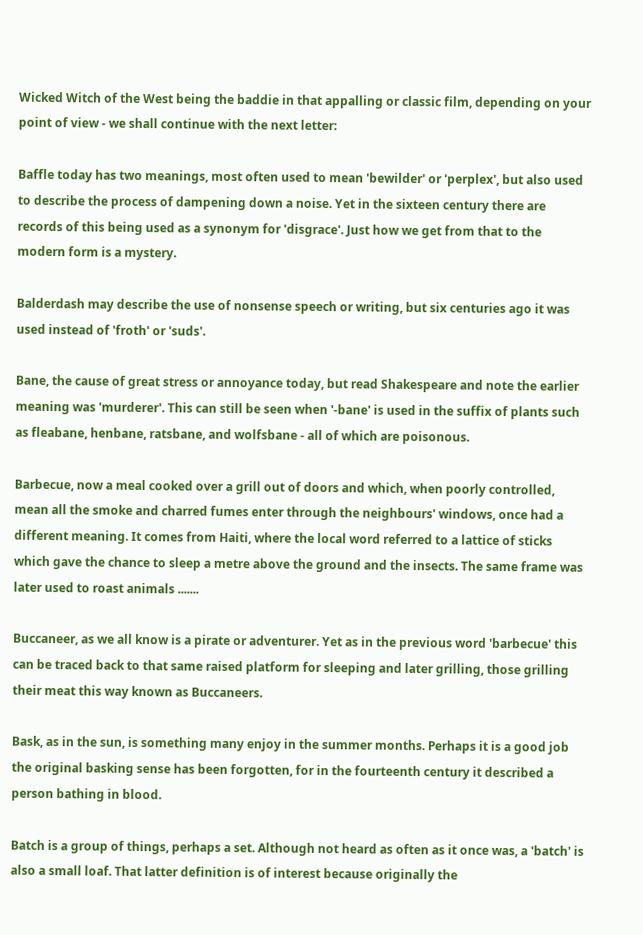Wicked Witch of the West being the baddie in that appalling or classic film, depending on your point of view - we shall continue with the next letter:

Baffle today has two meanings, most often used to mean 'bewilder' or 'perplex', but also used to describe the process of dampening down a noise. Yet in the sixteen century there are records of this being used as a synonym for 'disgrace'. Just how we get from that to the modern form is a mystery.

Balderdash may describe the use of nonsense speech or writing, but six centuries ago it was used instead of 'froth' or 'suds'.

Bane, the cause of great stress or annoyance today, but read Shakespeare and note the earlier meaning was 'murderer'. This can still be seen when '-bane' is used in the suffix of plants such as fleabane, henbane, ratsbane, and wolfsbane - all of which are poisonous.

Barbecue, now a meal cooked over a grill out of doors and which, when poorly controlled, mean all the smoke and charred fumes enter through the neighbours' windows, once had a different meaning. It comes from Haiti, where the local word referred to a lattice of sticks which gave the chance to sleep a metre above the ground and the insects. The same frame was later used to roast animals .......

Buccaneer, as we all know is a pirate or adventurer. Yet as in the previous word 'barbecue' this can be traced back to that same raised platform for sleeping and later grilling, those grilling their meat this way known as Buccaneers.

Bask, as in the sun, is something many enjoy in the summer months. Perhaps it is a good job the original basking sense has been forgotten, for in the fourteenth century it described a person bathing in blood.

Batch is a group of things, perhaps a set. Although not heard as often as it once was, a 'batch' is also a small loaf. That latter definition is of interest because originally the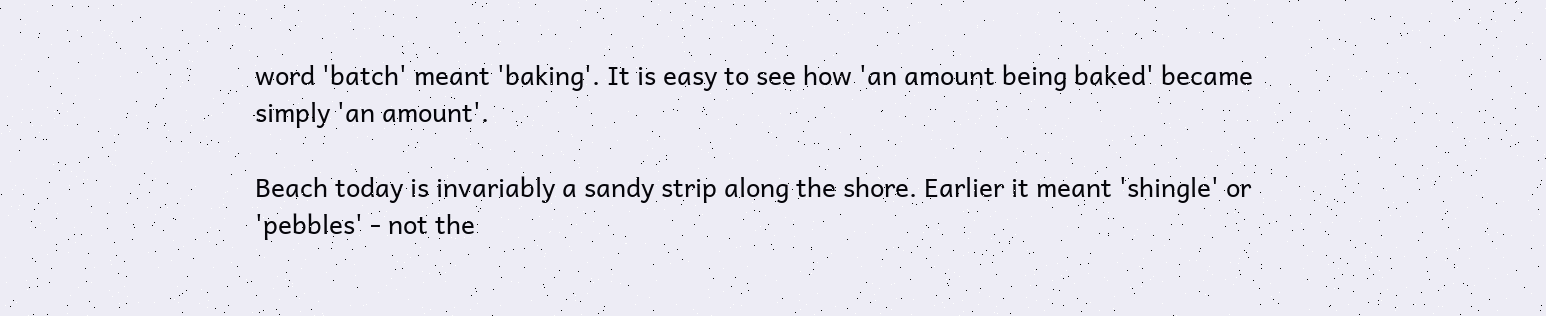word 'batch' meant 'baking'. It is easy to see how 'an amount being baked' became simply 'an amount'.

Beach today is invariably a sandy strip along the shore. Earlier it meant 'shingle' or 'pebbles' - not the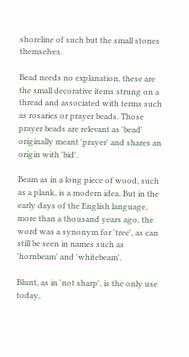shoreline of such but the small stones themselves.

Bead needs no explanation, these are the small decorative items strung on a thread and associated with terms such as rosaries or prayer beads. Those prayer beads are relevant as 'bead' originally meant 'prayer' and shares an origin with 'bid'.

Beam as in a long piece of wood, such as a plank, is a modern idea. But in the early days of the English language, more than a thousand years ago, the word was a synonym for 'tree', as can still be seen in names such as 'hornbeam' and 'whitebeam'.

Blunt, as in 'not sharp', is the only use today,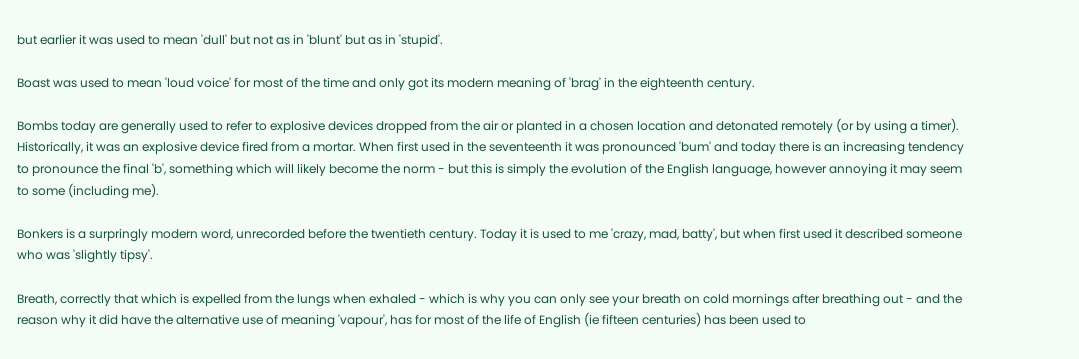but earlier it was used to mean 'dull' but not as in 'blunt' but as in 'stupid'.

Boast was used to mean 'loud voice' for most of the time and only got its modern meaning of 'brag' in the eighteenth century.

Bombs today are generally used to refer to explosive devices dropped from the air or planted in a chosen location and detonated remotely (or by using a timer). Historically, it was an explosive device fired from a mortar. When first used in the seventeenth it was pronounced 'bum' and today there is an increasing tendency to pronounce the final 'b', something which will likely become the norm - but this is simply the evolution of the English language, however annoying it may seem to some (including me).

Bonkers is a surpringly modern word, unrecorded before the twentieth century. Today it is used to me 'crazy, mad, batty', but when first used it described someone who was 'slightly tipsy'.

Breath, correctly that which is expelled from the lungs when exhaled - which is why you can only see your breath on cold mornings after breathing out - and the reason why it did have the alternative use of meaning 'vapour', has for most of the life of English (ie fifteen centuries) has been used to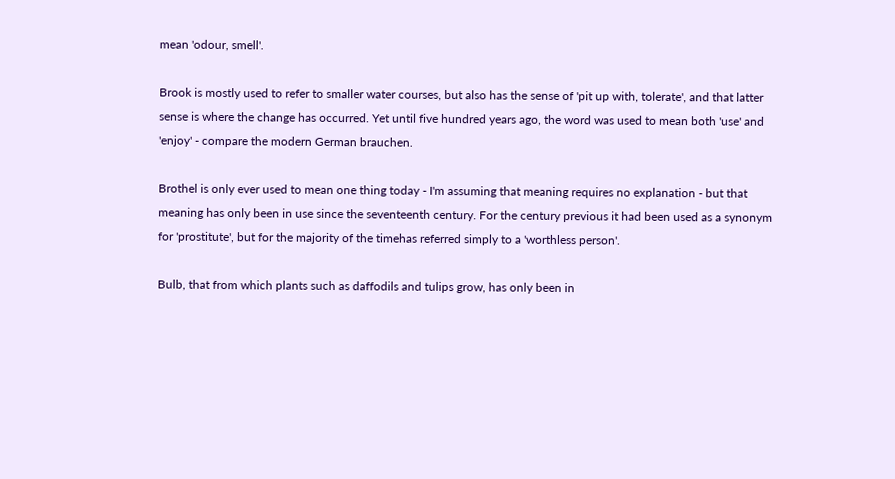mean 'odour, smell'.

Brook is mostly used to refer to smaller water courses, but also has the sense of 'pit up with, tolerate', and that latter sense is where the change has occurred. Yet until five hundred years ago, the word was used to mean both 'use' and 'enjoy' - compare the modern German brauchen.

Brothel is only ever used to mean one thing today - I'm assuming that meaning requires no explanation - but that meaning has only been in use since the seventeenth century. For the century previous it had been used as a synonym for 'prostitute', but for the majority of the timehas referred simply to a 'worthless person'.

Bulb, that from which plants such as daffodils and tulips grow, has only been in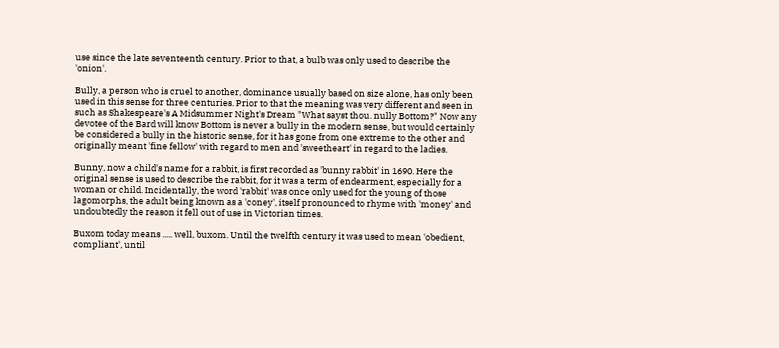use since the late seventeenth century. Prior to that, a bulb was only used to describe the 'onion'.

Bully, a person who is cruel to another, dominance usually based on size alone, has only been used in this sense for three centuries. Prior to that the meaning was very different and seen in such as Shakespeare's A Midsummer Night's Dream "What sayst thou. nully Bottom?" Now any devotee of the Bard will know Bottom is never a bully in the modern sense, but would certainly be considered a bully in the historic sense, for it has gone from one extreme to the other and originally meant 'fine fellow' with regard to men and 'sweetheart' in regard to the ladies.

Bunny, now a child's name for a rabbit, is first recorded as 'bunny rabbit' in 1690. Here the original sense is used to describe the rabbit, for it was a term of endearment, especially for a woman or child. Incidentally, the word 'rabbit' was once only used for the young of those lagomorphs, the adult being known as a 'coney', itself pronounced to rhyme with 'money' and undoubtedly the reason it fell out of use in Victorian times.

Buxom today means ..... well, buxom. Until the twelfth century it was used to mean 'obedient, compliant', until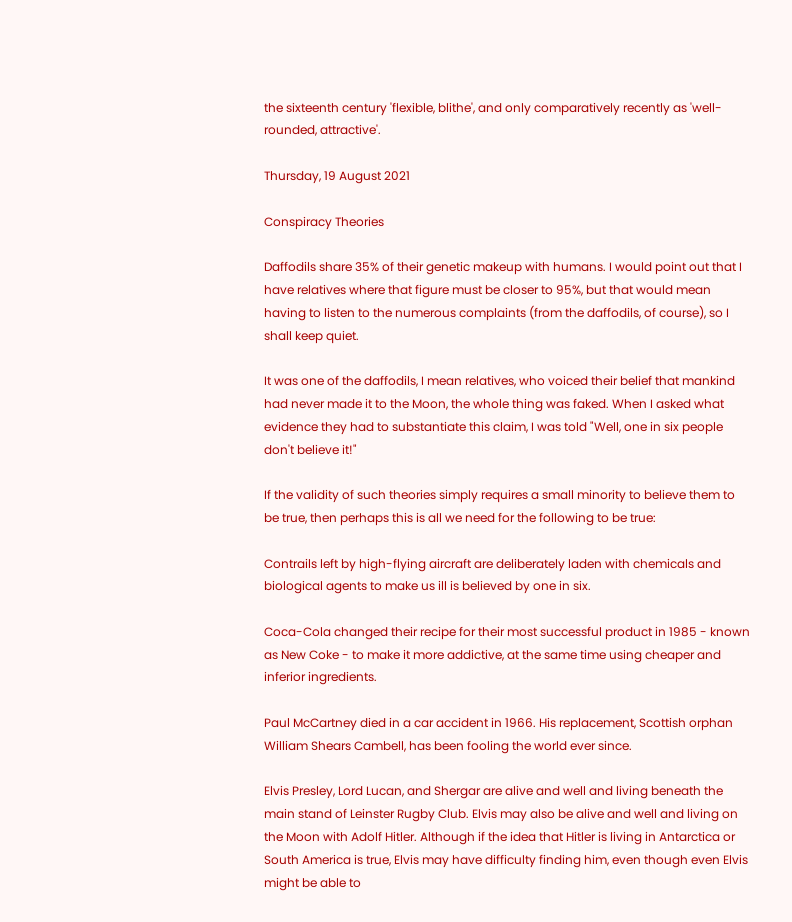the sixteenth century 'flexible, blithe', and only comparatively recently as 'well-rounded, attractive'.

Thursday, 19 August 2021

Conspiracy Theories

Daffodils share 35% of their genetic makeup with humans. I would point out that I have relatives where that figure must be closer to 95%, but that would mean having to listen to the numerous complaints (from the daffodils, of course), so I shall keep quiet.

It was one of the daffodils, I mean relatives, who voiced their belief that mankind had never made it to the Moon, the whole thing was faked. When I asked what evidence they had to substantiate this claim, I was told "Well, one in six people don't believe it!"

If the validity of such theories simply requires a small minority to believe them to be true, then perhaps this is all we need for the following to be true:

Contrails left by high-flying aircraft are deliberately laden with chemicals and biological agents to make us ill is believed by one in six.

Coca-Cola changed their recipe for their most successful product in 1985 - known as New Coke - to make it more addictive, at the same time using cheaper and inferior ingredients.

Paul McCartney died in a car accident in 1966. His replacement, Scottish orphan William Shears Cambell, has been fooling the world ever since.

Elvis Presley, Lord Lucan, and Shergar are alive and well and living beneath the main stand of Leinster Rugby Club. Elvis may also be alive and well and living on the Moon with Adolf Hitler. Although if the idea that Hitler is living in Antarctica or South America is true, Elvis may have difficulty finding him, even though even Elvis might be able to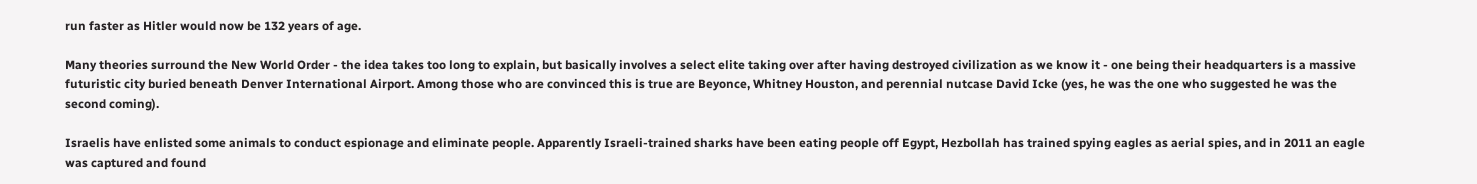run faster as Hitler would now be 132 years of age.

Many theories surround the New World Order - the idea takes too long to explain, but basically involves a select elite taking over after having destroyed civilization as we know it - one being their headquarters is a massive futuristic city buried beneath Denver International Airport. Among those who are convinced this is true are Beyonce, Whitney Houston, and perennial nutcase David Icke (yes, he was the one who suggested he was the second coming).

Israelis have enlisted some animals to conduct espionage and eliminate people. Apparently Israeli-trained sharks have been eating people off Egypt, Hezbollah has trained spying eagles as aerial spies, and in 2011 an eagle was captured and found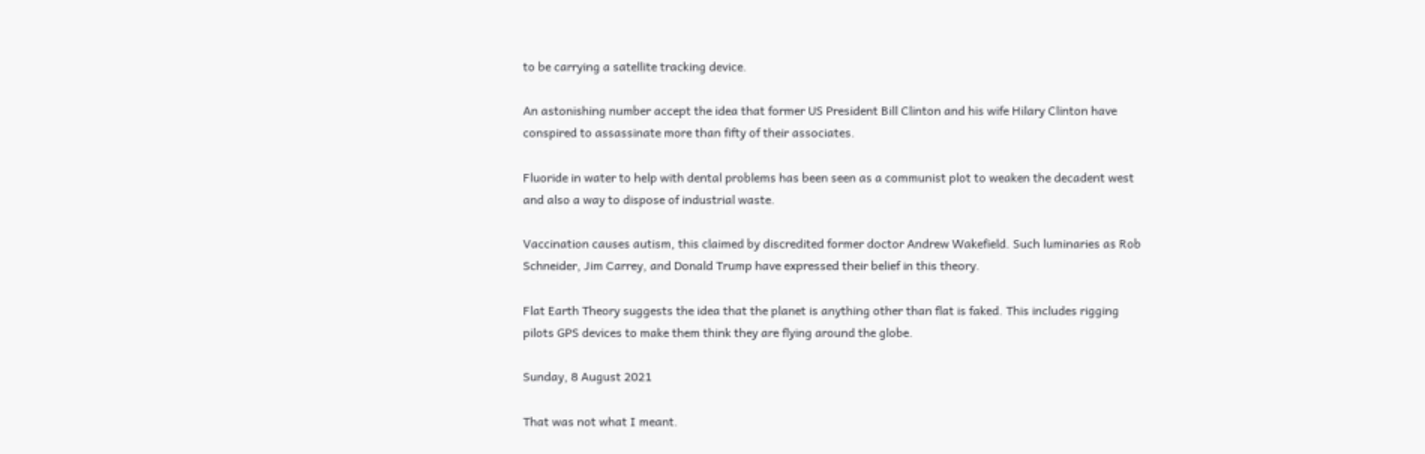to be carrying a satellite tracking device.

An astonishing number accept the idea that former US President Bill Clinton and his wife Hilary Clinton have conspired to assassinate more than fifty of their associates.

Fluoride in water to help with dental problems has been seen as a communist plot to weaken the decadent west and also a way to dispose of industrial waste.

Vaccination causes autism, this claimed by discredited former doctor Andrew Wakefield. Such luminaries as Rob Schneider, Jim Carrey, and Donald Trump have expressed their belief in this theory.

Flat Earth Theory suggests the idea that the planet is anything other than flat is faked. This includes rigging pilots GPS devices to make them think they are flying around the globe.

Sunday, 8 August 2021

That was not what I meant.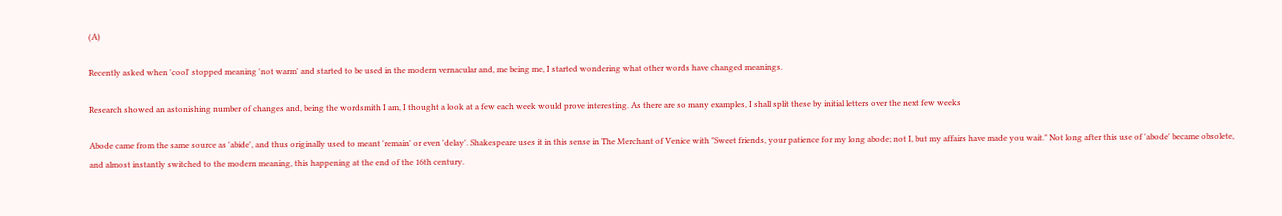(A)

Recently asked when 'cool' stopped meaning 'not warm' and started to be used in the modern vernacular and, me being me, I started wondering what other words have changed meanings.

Research showed an astonishing number of changes and, being the wordsmith I am, I thought a look at a few each week would prove interesting. As there are so many examples, I shall split these by initial letters over the next few weeks

Abode came from the same source as 'abide', and thus originally used to meant 'remain' or even 'delay'. Shakespeare uses it in this sense in The Merchant of Venice with "Sweet friends, your patience for my long abode; not I, but my affairs have made you wait." Not long after this use of 'abode' became obsolete, and almost instantly switched to the modern meaning, this happening at the end of the 16th century.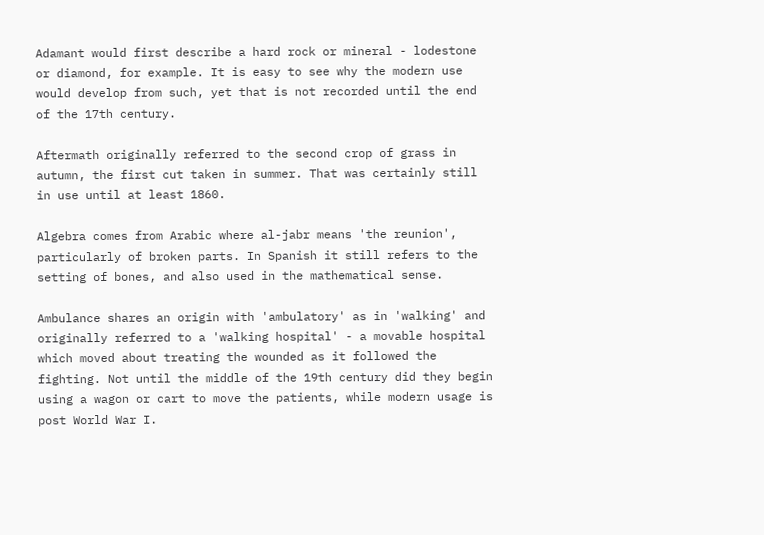Adamant would first describe a hard rock or mineral - lodestone or diamond, for example. It is easy to see why the modern use would develop from such, yet that is not recorded until the end of the 17th century.

Aftermath originally referred to the second crop of grass in autumn, the first cut taken in summer. That was certainly still in use until at least 1860.

Algebra comes from Arabic where al-jabr means 'the reunion', particularly of broken parts. In Spanish it still refers to the setting of bones, and also used in the mathematical sense.

Ambulance shares an origin with 'ambulatory' as in 'walking' and originally referred to a 'walking hospital' - a movable hospital which moved about treating the wounded as it followed the fighting. Not until the middle of the 19th century did they begin using a wagon or cart to move the patients, while modern usage is post World War I.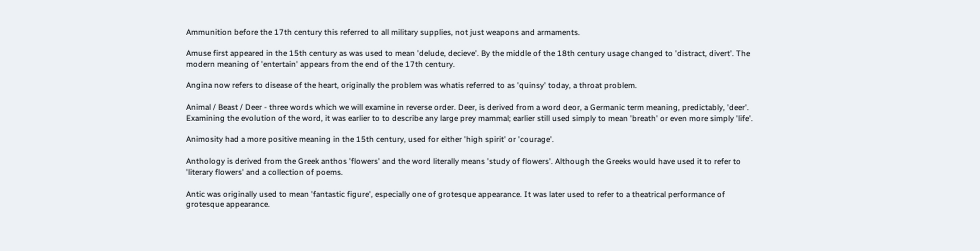Ammunition before the 17th century this referred to all military supplies, not just weapons and armaments.

Amuse first appeared in the 15th century as was used to mean 'delude, decieve'. By the middle of the 18th century usage changed to 'distract, divert'. The modern meaning of 'entertain' appears from the end of the 17th century.

Angina now refers to disease of the heart, originally the problem was whatis referred to as 'quinsy' today, a throat problem.

Animal / Beast / Deer - three words which we will examine in reverse order. Deer, is derived from a word deor, a Germanic term meaning, predictably, 'deer'. Examining the evolution of the word, it was earlier to to describe any large prey mammal; earlier still used simply to mean 'breath' or even more simply 'life'.

Animosity had a more positive meaning in the 15th century, used for either 'high spirit' or 'courage'.

Anthology is derived from the Greek anthos 'flowers' and the word literally means 'study of flowers'. Although the Greeks would have used it to refer to 'literary flowers' and a collection of poems.

Antic was originally used to mean 'fantastic figure', especially one of grotesque appearance. It was later used to refer to a theatrical performance of grotesque appearance.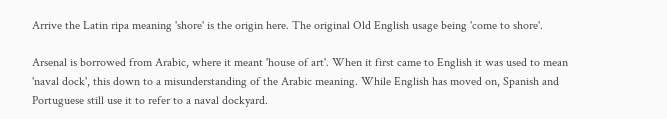Arrive the Latin ripa meaning 'shore' is the origin here. The original Old English usage being 'come to shore'.

Arsenal is borrowed from Arabic, where it meant 'house of art'. When it first came to English it was used to mean 'naval dock', this down to a misunderstanding of the Arabic meaning. While English has moved on, Spanish and Portuguese still use it to refer to a naval dockyard.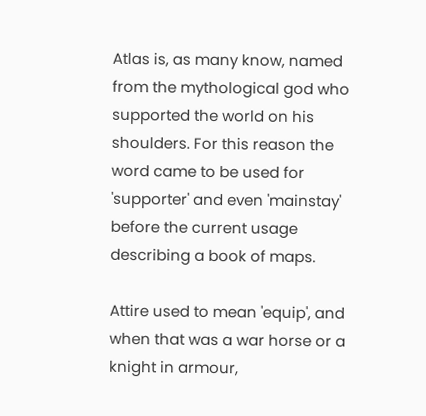Atlas is, as many know, named from the mythological god who supported the world on his shoulders. For this reason the word came to be used for 'supporter' and even 'mainstay' before the current usage describing a book of maps.

Attire used to mean 'equip', and when that was a war horse or a knight in armour,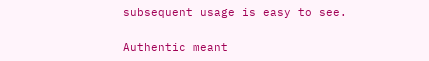subsequent usage is easy to see.

Authentic meant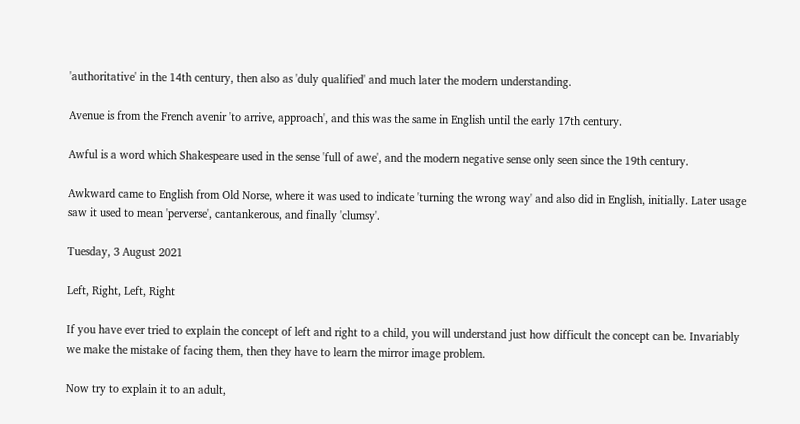'authoritative' in the 14th century, then also as 'duly qualified' and much later the modern understanding.

Avenue is from the French avenir 'to arrive, approach', and this was the same in English until the early 17th century.

Awful is a word which Shakespeare used in the sense 'full of awe', and the modern negative sense only seen since the 19th century.

Awkward came to English from Old Norse, where it was used to indicate 'turning the wrong way' and also did in English, initially. Later usage saw it used to mean 'perverse', cantankerous, and finally 'clumsy'.

Tuesday, 3 August 2021

Left, Right, Left, Right

If you have ever tried to explain the concept of left and right to a child, you will understand just how difficult the concept can be. Invariably we make the mistake of facing them, then they have to learn the mirror image problem.

Now try to explain it to an adult,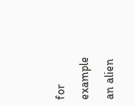for example an alien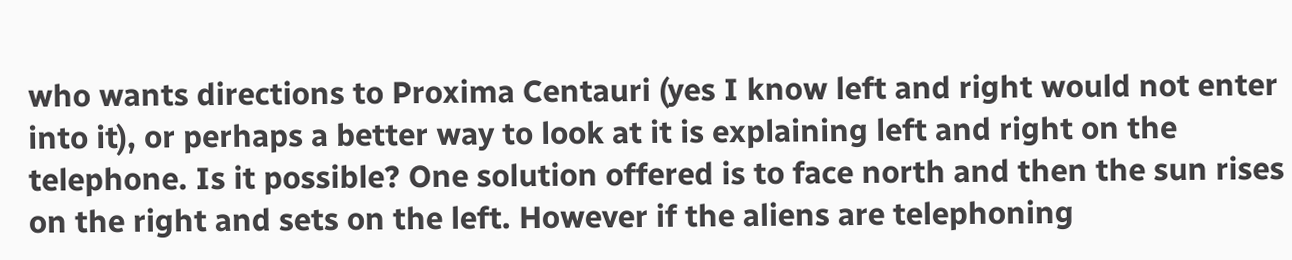who wants directions to Proxima Centauri (yes I know left and right would not enter into it), or perhaps a better way to look at it is explaining left and right on the telephone. Is it possible? One solution offered is to face north and then the sun rises on the right and sets on the left. However if the aliens are telephoning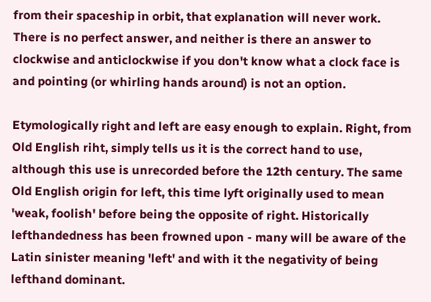from their spaceship in orbit, that explanation will never work. There is no perfect answer, and neither is there an answer to clockwise and anticlockwise if you don't know what a clock face is and pointing (or whirling hands around) is not an option.

Etymologically right and left are easy enough to explain. Right, from Old English riht, simply tells us it is the correct hand to use, although this use is unrecorded before the 12th century. The same Old English origin for left, this time lyft originally used to mean 'weak, foolish' before being the opposite of right. Historically lefthandedness has been frowned upon - many will be aware of the Latin sinister meaning 'left' and with it the negativity of being lefthand dominant.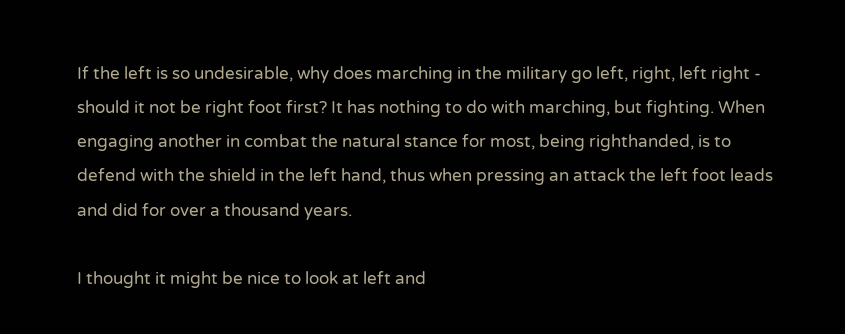If the left is so undesirable, why does marching in the military go left, right, left right - should it not be right foot first? It has nothing to do with marching, but fighting. When engaging another in combat the natural stance for most, being righthanded, is to defend with the shield in the left hand, thus when pressing an attack the left foot leads and did for over a thousand years.

I thought it might be nice to look at left and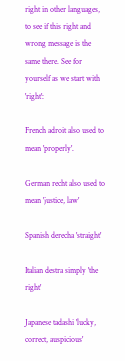right in other languages, to see if this right and wrong message is the same there. See for yourself as we start with 'right':

French adroit also used to mean 'properly'.

German recht also used to mean 'justice, law'

Spanish derecha 'straight'

Italian destra simply 'the right'

Japanese tadashi 'lucky, correct, auspicious'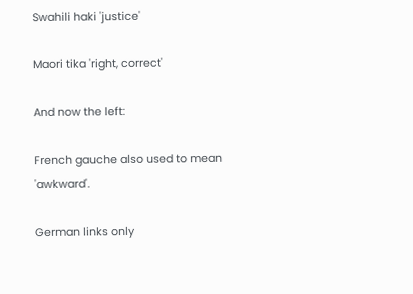Swahili haki 'justice'

Maori tika 'right, correct'

And now the left:

French gauche also used to mean 'awkward'.

German links only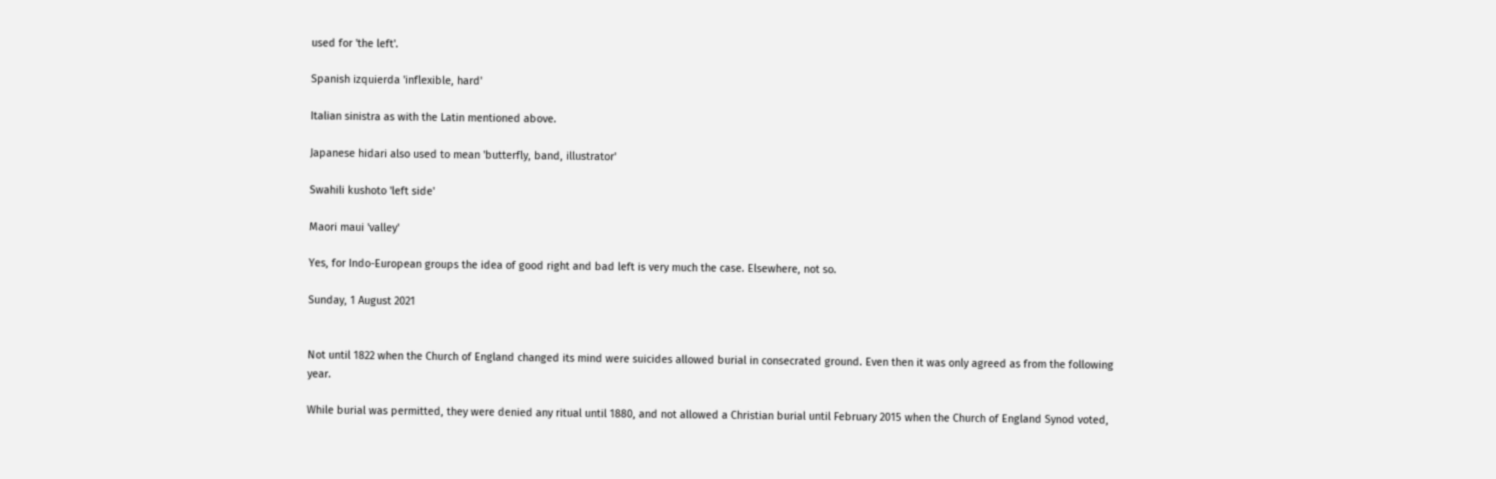used for 'the left'.

Spanish izquierda 'inflexible, hard'

Italian sinistra as with the Latin mentioned above.

Japanese hidari also used to mean 'butterfly, band, illustrator'

Swahili kushoto 'left side'

Maori maui 'valley'

Yes, for Indo-European groups the idea of good right and bad left is very much the case. Elsewhere, not so.

Sunday, 1 August 2021


Not until 1822 when the Church of England changed its mind were suicides allowed burial in consecrated ground. Even then it was only agreed as from the following year.

While burial was permitted, they were denied any ritual until 1880, and not allowed a Christian burial until February 2015 when the Church of England Synod voted,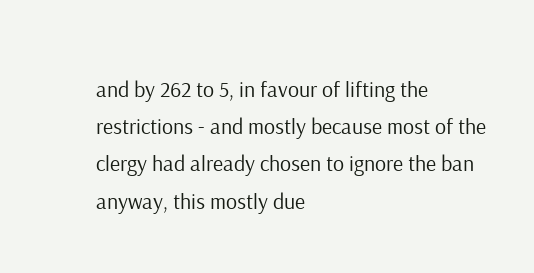and by 262 to 5, in favour of lifting the restrictions - and mostly because most of the clergy had already chosen to ignore the ban anyway, this mostly due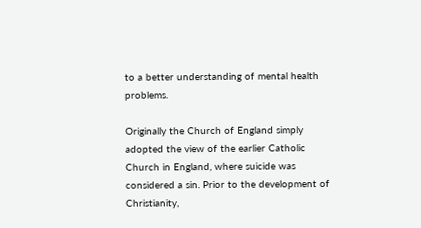to a better understanding of mental health problems.

Originally the Church of England simply adopted the view of the earlier Catholic Church in England, where suicide was considered a sin. Prior to the development of Christianity,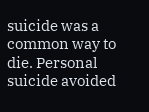suicide was a common way to die. Personal suicide avoided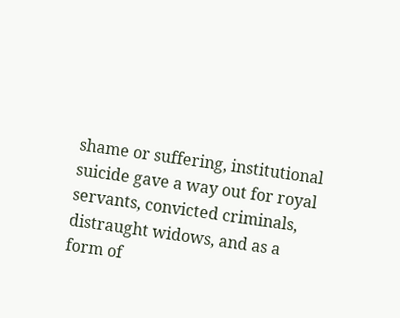shame or suffering, institutional suicide gave a way out for royal servants, convicted criminals, distraught widows, and as a form of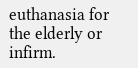euthanasia for the elderly or infirm.